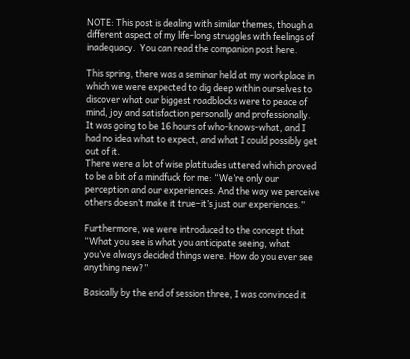NOTE: This post is dealing with similar themes, though a different aspect of my life-long struggles with feelings of inadequacy.  You can read the companion post here.

This spring, there was a seminar held at my workplace in which we were expected to dig deep within ourselves to discover what our biggest roadblocks were to peace of mind, joy and satisfaction personally and professionally.
It was going to be 16 hours of who-knows-what, and I had no idea what to expect, and what I could possibly get out of it.
There were a lot of wise platitudes uttered which proved to be a bit of a mindfuck for me: “We’re only our perception and our experiences. And the way we perceive others doesn’t make it true–it’s just our experiences.”

Furthermore, we were introduced to the concept that “What you see is what you anticipate seeing, what  you’ve always decided things were. How do you ever see anything new?”

Basically by the end of session three, I was convinced it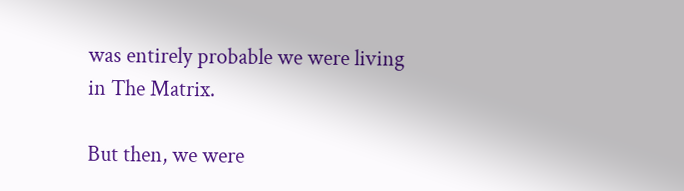was entirely probable we were living in The Matrix.

But then, we were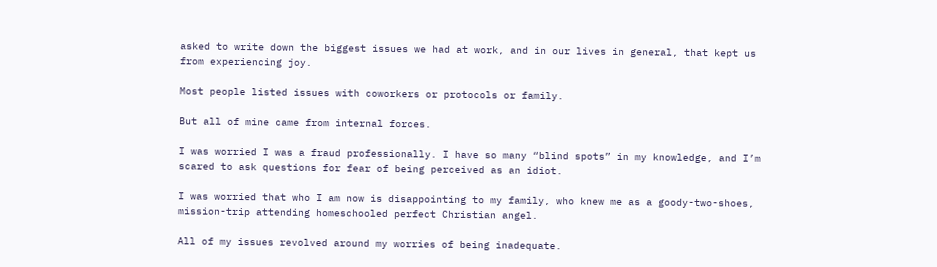asked to write down the biggest issues we had at work, and in our lives in general, that kept us from experiencing joy.

Most people listed issues with coworkers or protocols or family.

But all of mine came from internal forces.

I was worried I was a fraud professionally. I have so many “blind spots” in my knowledge, and I’m scared to ask questions for fear of being perceived as an idiot.

I was worried that who I am now is disappointing to my family, who knew me as a goody-two-shoes, mission-trip attending homeschooled perfect Christian angel.

All of my issues revolved around my worries of being inadequate.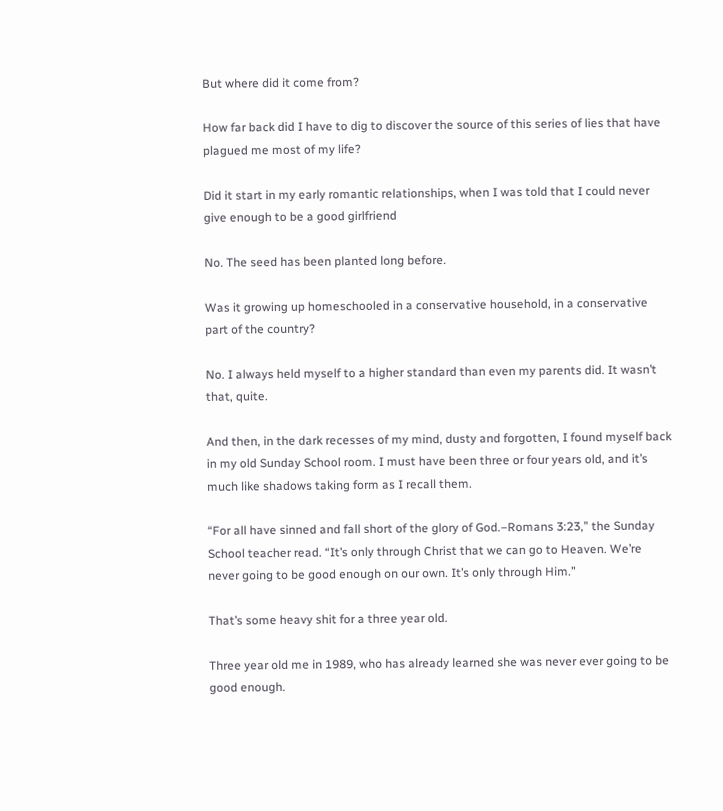But where did it come from?

How far back did I have to dig to discover the source of this series of lies that have plagued me most of my life?

Did it start in my early romantic relationships, when I was told that I could never give enough to be a good girlfriend

No. The seed has been planted long before.

Was it growing up homeschooled in a conservative household, in a conservative part of the country?

No. I always held myself to a higher standard than even my parents did. It wasn’t that, quite.

And then, in the dark recesses of my mind, dusty and forgotten, I found myself back in my old Sunday School room. I must have been three or four years old, and it’s much like shadows taking form as I recall them.

“For all have sinned and fall short of the glory of God.–Romans 3:23,” the Sunday School teacher read. “It’s only through Christ that we can go to Heaven. We’re never going to be good enough on our own. It’s only through Him.”

That’s some heavy shit for a three year old.

Three year old me in 1989, who has already learned she was never ever going to be good enough.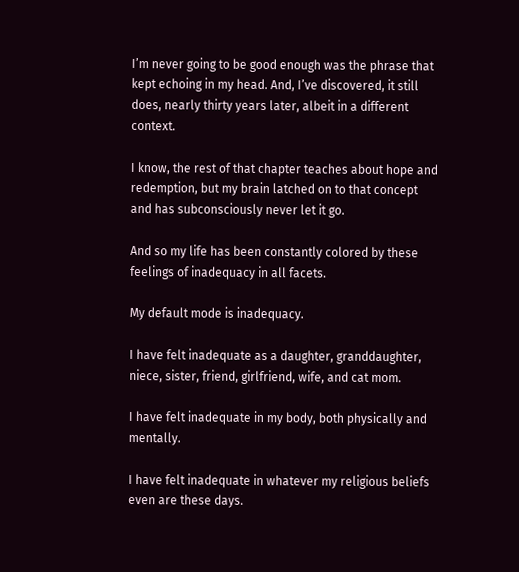I’m never going to be good enough was the phrase that kept echoing in my head. And, I’ve discovered, it still does, nearly thirty years later, albeit in a different context.

I know, the rest of that chapter teaches about hope and redemption, but my brain latched on to that concept and has subconsciously never let it go.

And so my life has been constantly colored by these feelings of inadequacy in all facets.

My default mode is inadequacy.

I have felt inadequate as a daughter, granddaughter, niece, sister, friend, girlfriend, wife, and cat mom.

I have felt inadequate in my body, both physically and mentally.

I have felt inadequate in whatever my religious beliefs even are these days.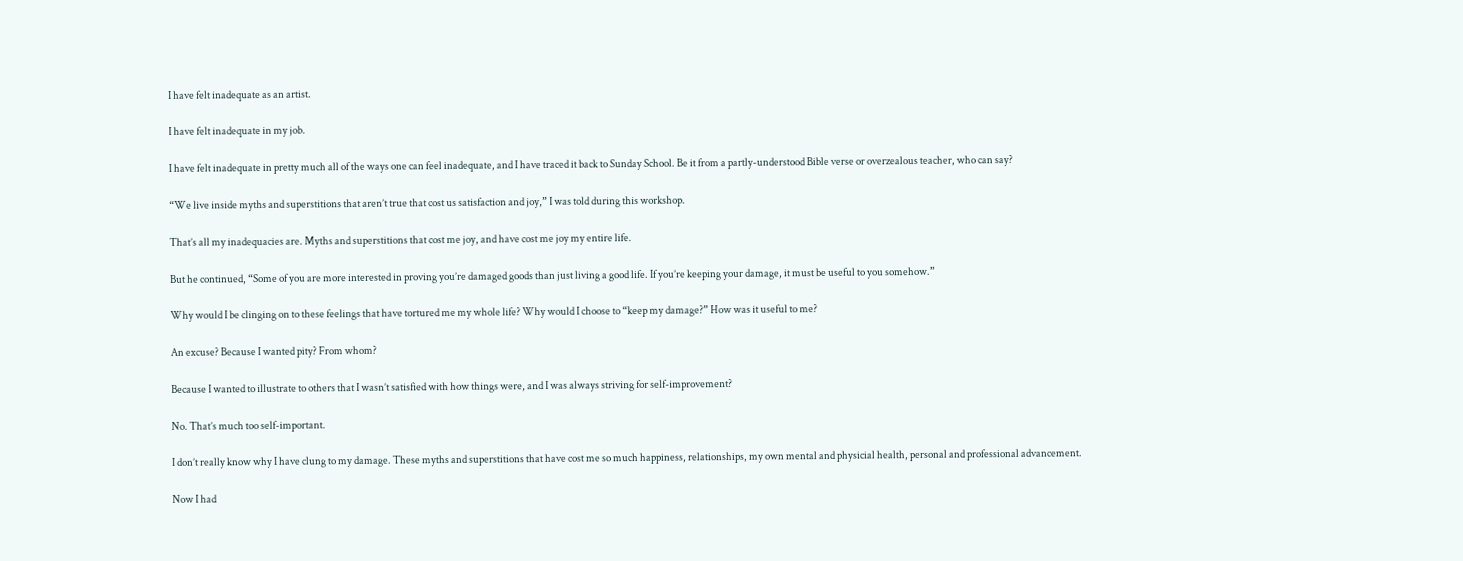I have felt inadequate as an artist.

I have felt inadequate in my job.

I have felt inadequate in pretty much all of the ways one can feel inadequate, and I have traced it back to Sunday School. Be it from a partly-understood Bible verse or overzealous teacher, who can say?

“We live inside myths and superstitions that aren’t true that cost us satisfaction and joy,” I was told during this workshop.

That’s all my inadequacies are. Myths and superstitions that cost me joy, and have cost me joy my entire life.

But he continued, “Some of you are more interested in proving you’re damaged goods than just living a good life. If you’re keeping your damage, it must be useful to you somehow.”

Why would I be clinging on to these feelings that have tortured me my whole life? Why would I choose to “keep my damage?” How was it useful to me?

An excuse? Because I wanted pity? From whom?

Because I wanted to illustrate to others that I wasn’t satisfied with how things were, and I was always striving for self-improvement?

No. That’s much too self-important.

I don’t really know why I have clung to my damage. These myths and superstitions that have cost me so much happiness, relationships, my own mental and physicial health, personal and professional advancement.

Now I had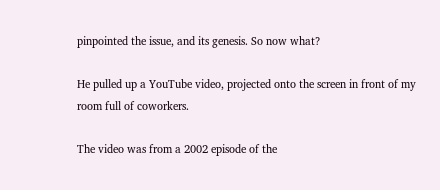pinpointed the issue, and its genesis. So now what?

He pulled up a YouTube video, projected onto the screen in front of my room full of coworkers.

The video was from a 2002 episode of the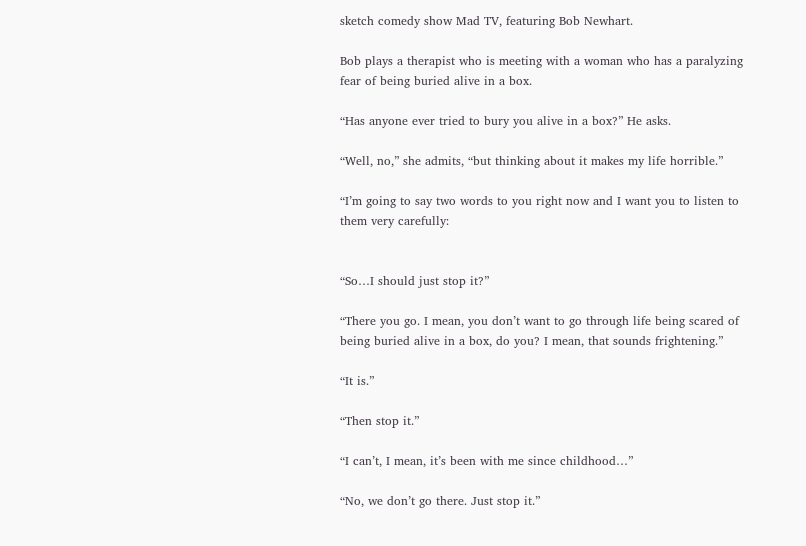sketch comedy show Mad TV, featuring Bob Newhart.

Bob plays a therapist who is meeting with a woman who has a paralyzing fear of being buried alive in a box.

“Has anyone ever tried to bury you alive in a box?” He asks.

“Well, no,” she admits, “but thinking about it makes my life horrible.”

“I’m going to say two words to you right now and I want you to listen to them very carefully:


“So…I should just stop it?”

“There you go. I mean, you don’t want to go through life being scared of being buried alive in a box, do you? I mean, that sounds frightening.”

“It is.”

“Then stop it.”

“I can’t, I mean, it’s been with me since childhood…”

“No, we don’t go there. Just stop it.”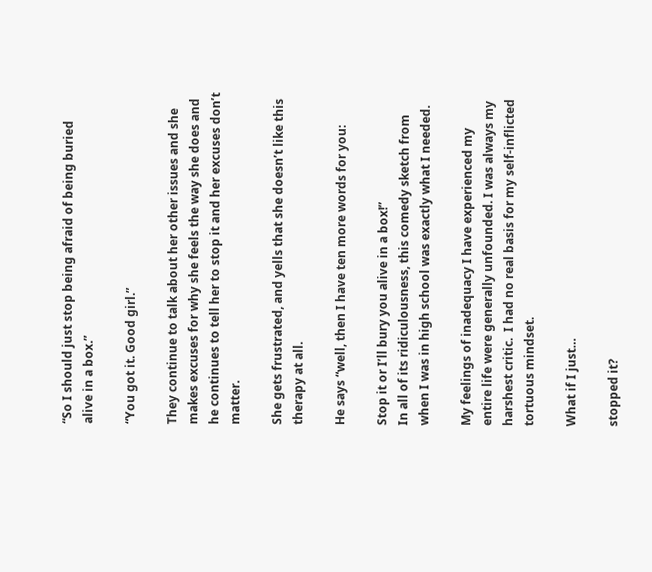“So I should just stop being afraid of being buried alive in a box.”

“You got it. Good girl.”

They continue to talk about her other issues and she makes excuses for why she feels the way she does and he continues to tell her to stop it and her excuses don’t matter.

She gets frustrated, and yells that she doesn’t like this therapy at all.

He says “well, then I have ten more words for you:

Stop it or I’ll bury you alive in a box!”
In all of its ridiculousness, this comedy sketch from when I was in high school was exactly what I needed.

My feelings of inadequacy I have experienced my entire life were generally unfounded. I was always my harshest critic.  I had no real basis for my self-inflicted tortuous mindset.

What if I just…

stopped it?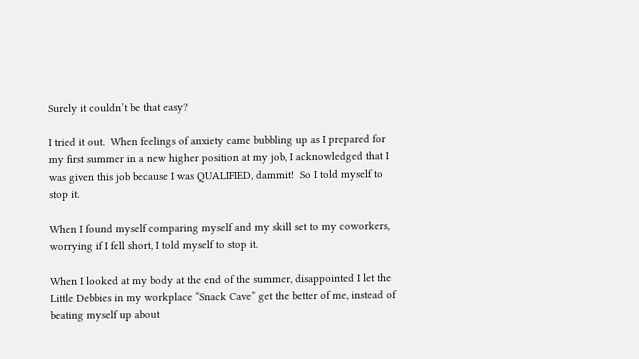Surely it couldn’t be that easy?

I tried it out.  When feelings of anxiety came bubbling up as I prepared for my first summer in a new higher position at my job, I acknowledged that I was given this job because I was QUALIFIED, dammit!  So I told myself to stop it.

When I found myself comparing myself and my skill set to my coworkers, worrying if I fell short, I told myself to stop it.

When I looked at my body at the end of the summer, disappointed I let the Little Debbies in my workplace “Snack Cave” get the better of me, instead of beating myself up about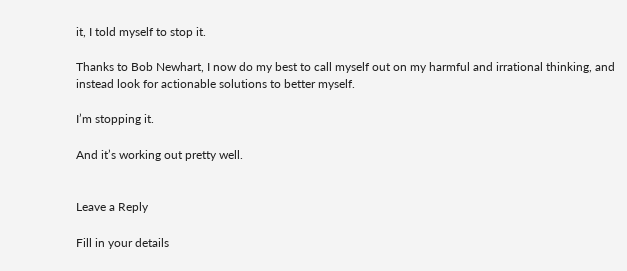it, I told myself to stop it.

Thanks to Bob Newhart, I now do my best to call myself out on my harmful and irrational thinking, and instead look for actionable solutions to better myself.

I’m stopping it.

And it’s working out pretty well.


Leave a Reply

Fill in your details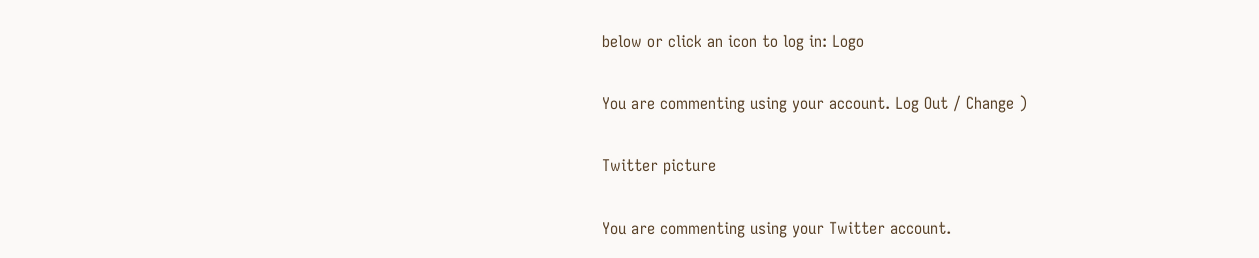below or click an icon to log in: Logo

You are commenting using your account. Log Out / Change )

Twitter picture

You are commenting using your Twitter account.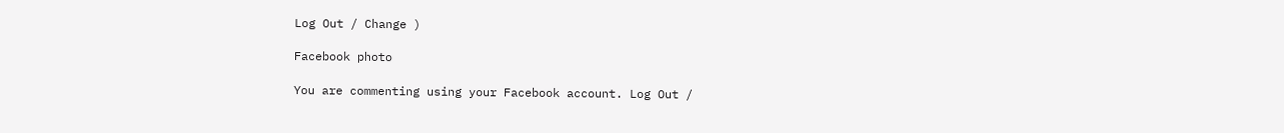Log Out / Change )

Facebook photo

You are commenting using your Facebook account. Log Out /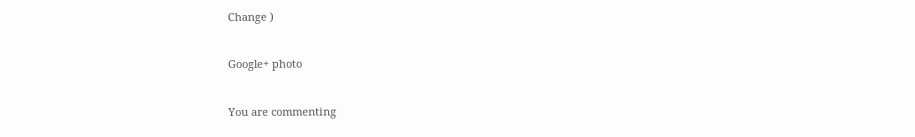Change )

Google+ photo

You are commenting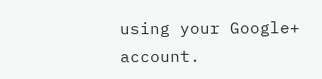using your Google+ account.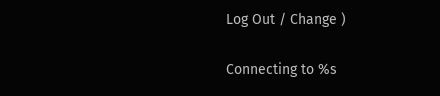Log Out / Change )

Connecting to %s